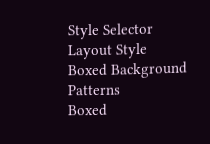Style Selector
Layout Style
Boxed Background Patterns
Boxed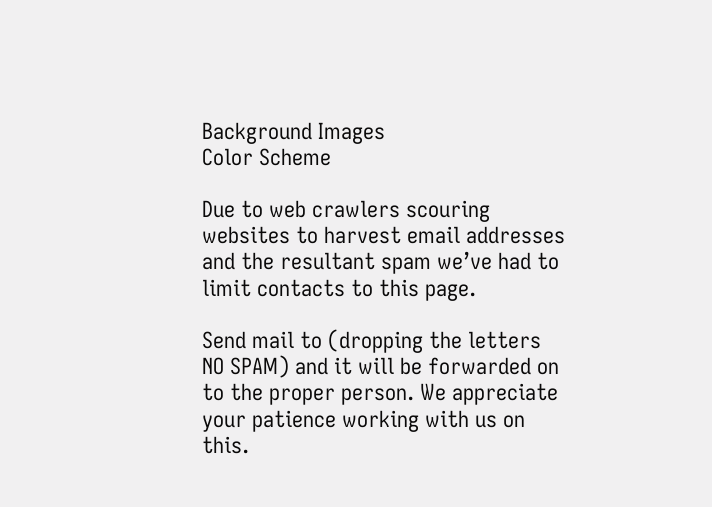Background Images
Color Scheme

Due to web crawlers scouring websites to harvest email addresses and the resultant spam we’ve had to limit contacts to this page.

Send mail to (dropping the letters NO SPAM) and it will be forwarded on to the proper person. We appreciate your patience working with us on this.